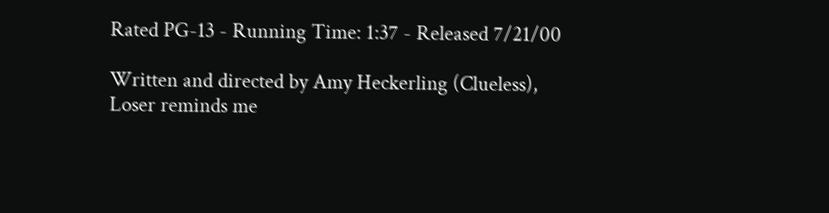Rated PG-13 - Running Time: 1:37 - Released 7/21/00

Written and directed by Amy Heckerling (Clueless), Loser reminds me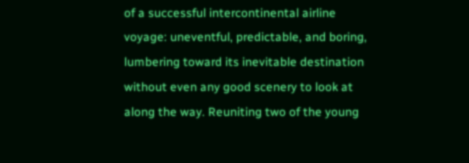of a successful intercontinental airline voyage: uneventful, predictable, and boring, lumbering toward its inevitable destination without even any good scenery to look at along the way. Reuniting two of the young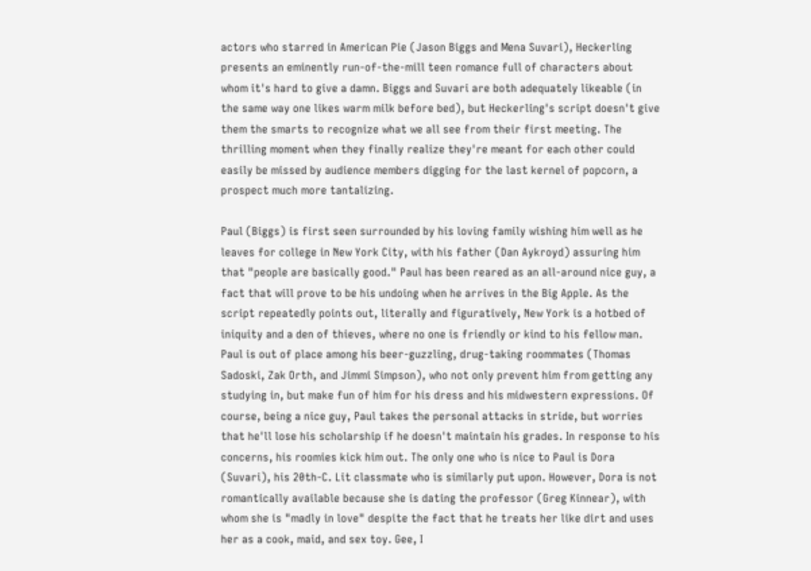actors who starred in American Pie (Jason Biggs and Mena Suvari), Heckerling presents an eminently run-of-the-mill teen romance full of characters about whom it's hard to give a damn. Biggs and Suvari are both adequately likeable (in the same way one likes warm milk before bed), but Heckerling's script doesn't give them the smarts to recognize what we all see from their first meeting. The thrilling moment when they finally realize they're meant for each other could easily be missed by audience members digging for the last kernel of popcorn, a prospect much more tantalizing.

Paul (Biggs) is first seen surrounded by his loving family wishing him well as he leaves for college in New York City, with his father (Dan Aykroyd) assuring him that "people are basically good." Paul has been reared as an all-around nice guy, a fact that will prove to be his undoing when he arrives in the Big Apple. As the script repeatedly points out, literally and figuratively, New York is a hotbed of iniquity and a den of thieves, where no one is friendly or kind to his fellow man. Paul is out of place among his beer-guzzling, drug-taking roommates (Thomas Sadoski, Zak Orth, and Jimmi Simpson), who not only prevent him from getting any studying in, but make fun of him for his dress and his midwestern expressions. Of course, being a nice guy, Paul takes the personal attacks in stride, but worries that he'll lose his scholarship if he doesn't maintain his grades. In response to his concerns, his roomies kick him out. The only one who is nice to Paul is Dora (Suvari), his 20th-C. Lit classmate who is similarly put upon. However, Dora is not romantically available because she is dating the professor (Greg Kinnear), with whom she is "madly in love" despite the fact that he treats her like dirt and uses her as a cook, maid, and sex toy. Gee, I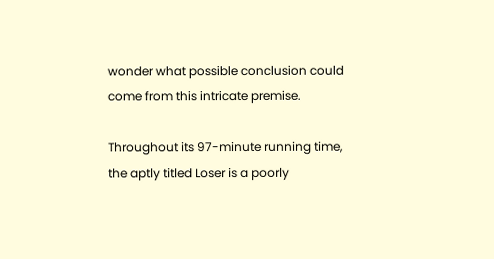wonder what possible conclusion could come from this intricate premise.

Throughout its 97-minute running time, the aptly titled Loser is a poorly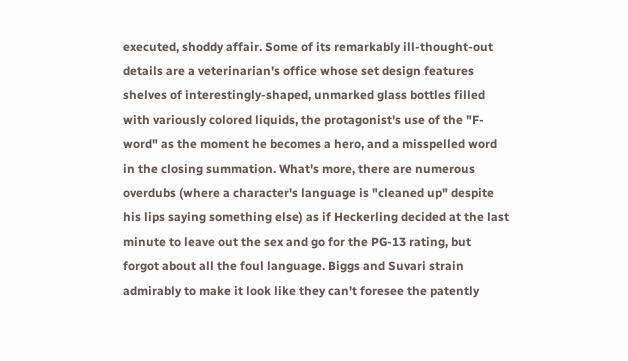executed, shoddy affair. Some of its remarkably ill-thought-out details are a veterinarian's office whose set design features shelves of interestingly-shaped, unmarked glass bottles filled with variously colored liquids, the protagonist's use of the "F-word" as the moment he becomes a hero, and a misspelled word in the closing summation. What's more, there are numerous overdubs (where a character's language is "cleaned up" despite his lips saying something else) as if Heckerling decided at the last minute to leave out the sex and go for the PG-13 rating, but forgot about all the foul language. Biggs and Suvari strain admirably to make it look like they can't foresee the patently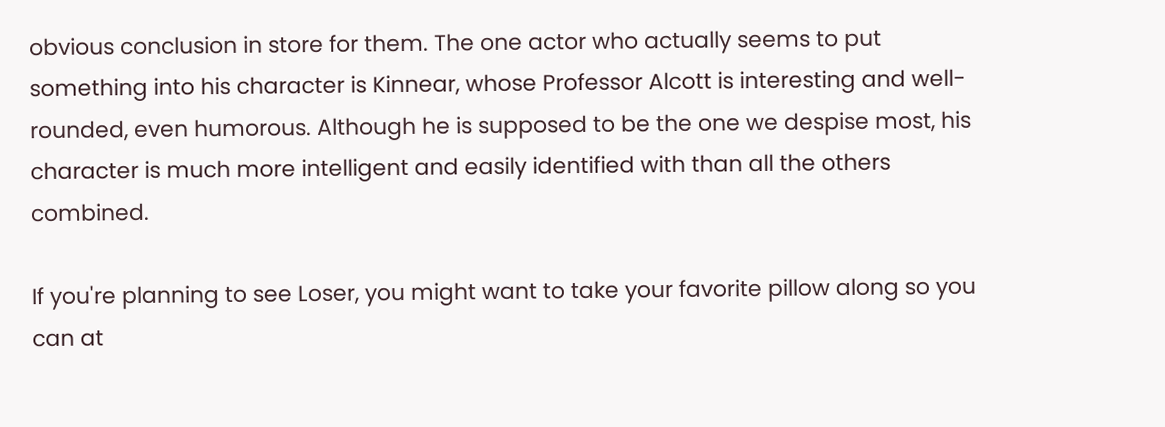obvious conclusion in store for them. The one actor who actually seems to put something into his character is Kinnear, whose Professor Alcott is interesting and well-rounded, even humorous. Although he is supposed to be the one we despise most, his character is much more intelligent and easily identified with than all the others combined.

If you're planning to see Loser, you might want to take your favorite pillow along so you can at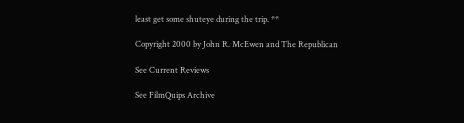least get some shuteye during the trip. **

Copyright 2000 by John R. McEwen and The Republican

See Current Reviews

See FilmQuips Archive